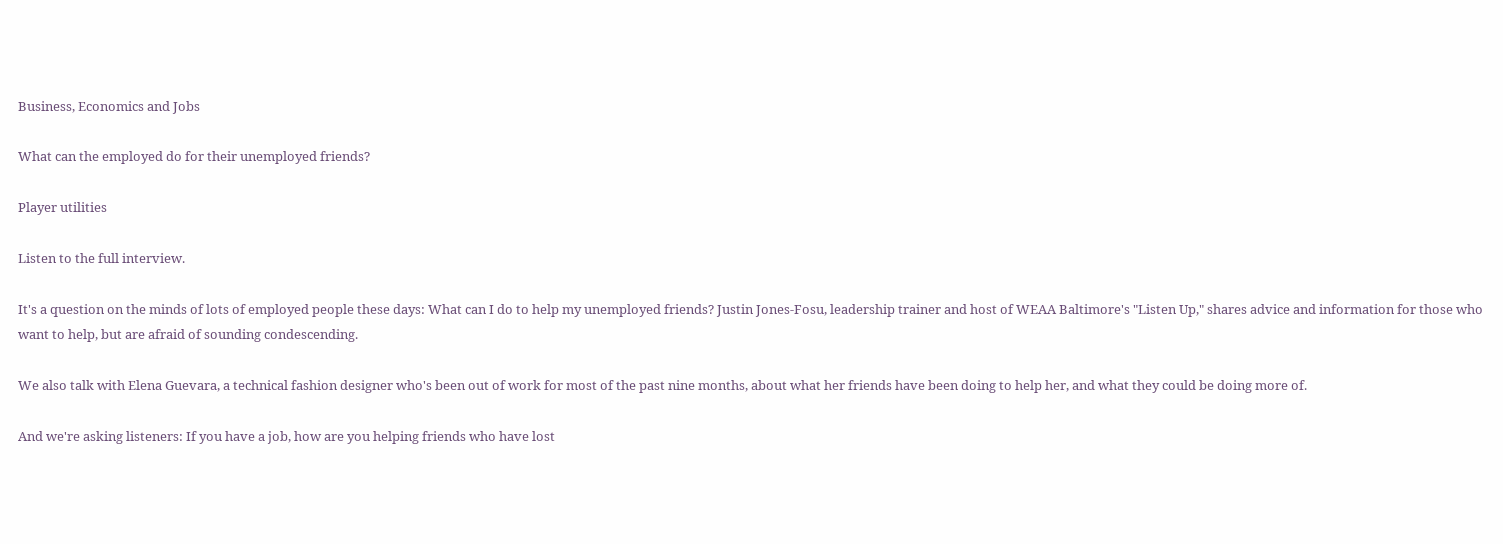Business, Economics and Jobs

What can the employed do for their unemployed friends?

Player utilities

Listen to the full interview.

It's a question on the minds of lots of employed people these days: What can I do to help my unemployed friends? Justin Jones-Fosu, leadership trainer and host of WEAA Baltimore's "Listen Up," shares advice and information for those who want to help, but are afraid of sounding condescending.

We also talk with Elena Guevara, a technical fashion designer who's been out of work for most of the past nine months, about what her friends have been doing to help her, and what they could be doing more of.

And we're asking listeners: If you have a job, how are you helping friends who have lost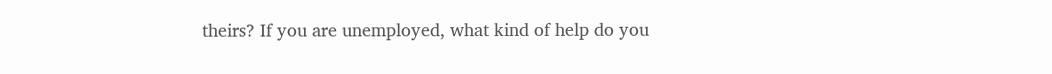theirs? If you are unemployed, what kind of help do you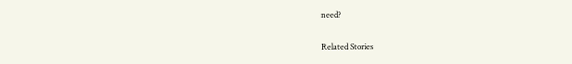need?

Related Stories